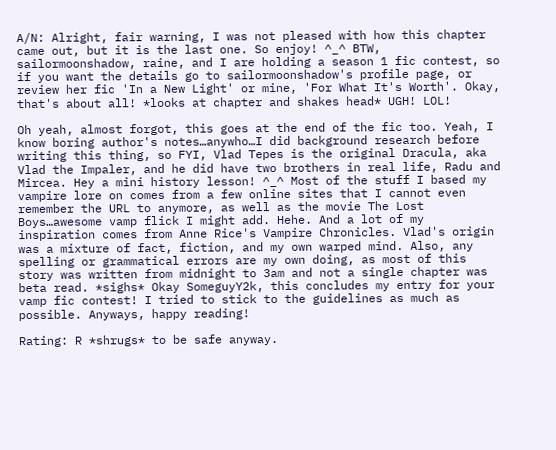A/N: Alright, fair warning, I was not pleased with how this chapter came out, but it is the last one. So enjoy! ^_^ BTW, sailormoonshadow, raine, and I are holding a season 1 fic contest, so if you want the details go to sailormoonshadow's profile page, or review her fic 'In a New Light' or mine, 'For What It's Worth'. Okay, that's about all! *looks at chapter and shakes head* UGH! LOL!

Oh yeah, almost forgot, this goes at the end of the fic too. Yeah, I know boring author's notes…anywho…I did background research before writing this thing, so FYI, Vlad Tepes is the original Dracula, aka Vlad the Impaler, and he did have two brothers in real life, Radu and Mircea. Hey a mini history lesson! ^_^ Most of the stuff I based my vampire lore on comes from a few online sites that I cannot even remember the URL to anymore, as well as the movie The Lost Boys…awesome vamp flick I might add. Hehe. And a lot of my inspiration comes from Anne Rice's Vampire Chronicles. Vlad's origin was a mixture of fact, fiction, and my own warped mind. Also, any spelling or grammatical errors are my own doing, as most of this story was written from midnight to 3am and not a single chapter was beta read. *sighs* Okay SomeguyY2k, this concludes my entry for your vamp fic contest! I tried to stick to the guidelines as much as possible. Anyways, happy reading!

Rating: R *shrugs* to be safe anyway.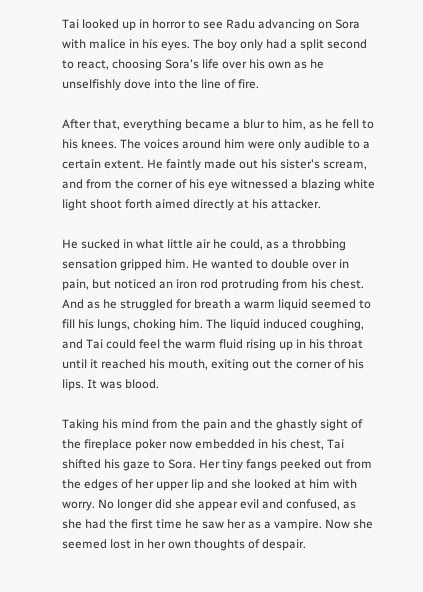Tai looked up in horror to see Radu advancing on Sora with malice in his eyes. The boy only had a split second to react, choosing Sora's life over his own as he unselfishly dove into the line of fire.

After that, everything became a blur to him, as he fell to his knees. The voices around him were only audible to a certain extent. He faintly made out his sister's scream, and from the corner of his eye witnessed a blazing white light shoot forth aimed directly at his attacker.

He sucked in what little air he could, as a throbbing sensation gripped him. He wanted to double over in pain, but noticed an iron rod protruding from his chest. And as he struggled for breath a warm liquid seemed to fill his lungs, choking him. The liquid induced coughing, and Tai could feel the warm fluid rising up in his throat until it reached his mouth, exiting out the corner of his lips. It was blood.

Taking his mind from the pain and the ghastly sight of the fireplace poker now embedded in his chest, Tai shifted his gaze to Sora. Her tiny fangs peeked out from the edges of her upper lip and she looked at him with worry. No longer did she appear evil and confused, as she had the first time he saw her as a vampire. Now she seemed lost in her own thoughts of despair.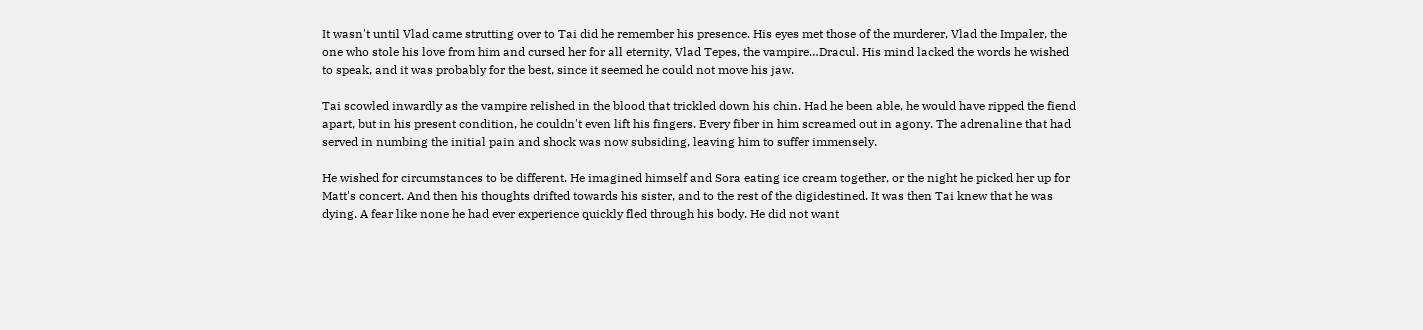It wasn't until Vlad came strutting over to Tai did he remember his presence. His eyes met those of the murderer, Vlad the Impaler, the one who stole his love from him and cursed her for all eternity, Vlad Tepes, the vampire…Dracul. His mind lacked the words he wished to speak, and it was probably for the best, since it seemed he could not move his jaw.

Tai scowled inwardly as the vampire relished in the blood that trickled down his chin. Had he been able, he would have ripped the fiend apart, but in his present condition, he couldn't even lift his fingers. Every fiber in him screamed out in agony. The adrenaline that had served in numbing the initial pain and shock was now subsiding, leaving him to suffer immensely.

He wished for circumstances to be different. He imagined himself and Sora eating ice cream together, or the night he picked her up for Matt's concert. And then his thoughts drifted towards his sister, and to the rest of the digidestined. It was then Tai knew that he was dying. A fear like none he had ever experience quickly fled through his body. He did not want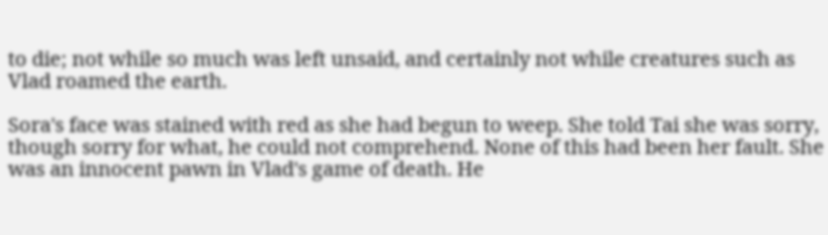to die; not while so much was left unsaid, and certainly not while creatures such as Vlad roamed the earth.

Sora's face was stained with red as she had begun to weep. She told Tai she was sorry, though sorry for what, he could not comprehend. None of this had been her fault. She was an innocent pawn in Vlad's game of death. He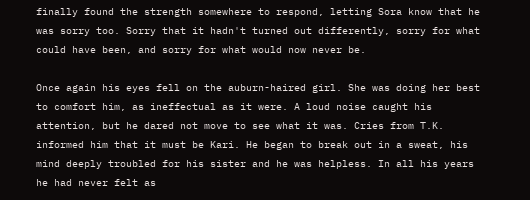finally found the strength somewhere to respond, letting Sora know that he was sorry too. Sorry that it hadn't turned out differently, sorry for what could have been, and sorry for what would now never be.

Once again his eyes fell on the auburn-haired girl. She was doing her best to comfort him, as ineffectual as it were. A loud noise caught his attention, but he dared not move to see what it was. Cries from T.K. informed him that it must be Kari. He began to break out in a sweat, his mind deeply troubled for his sister and he was helpless. In all his years he had never felt as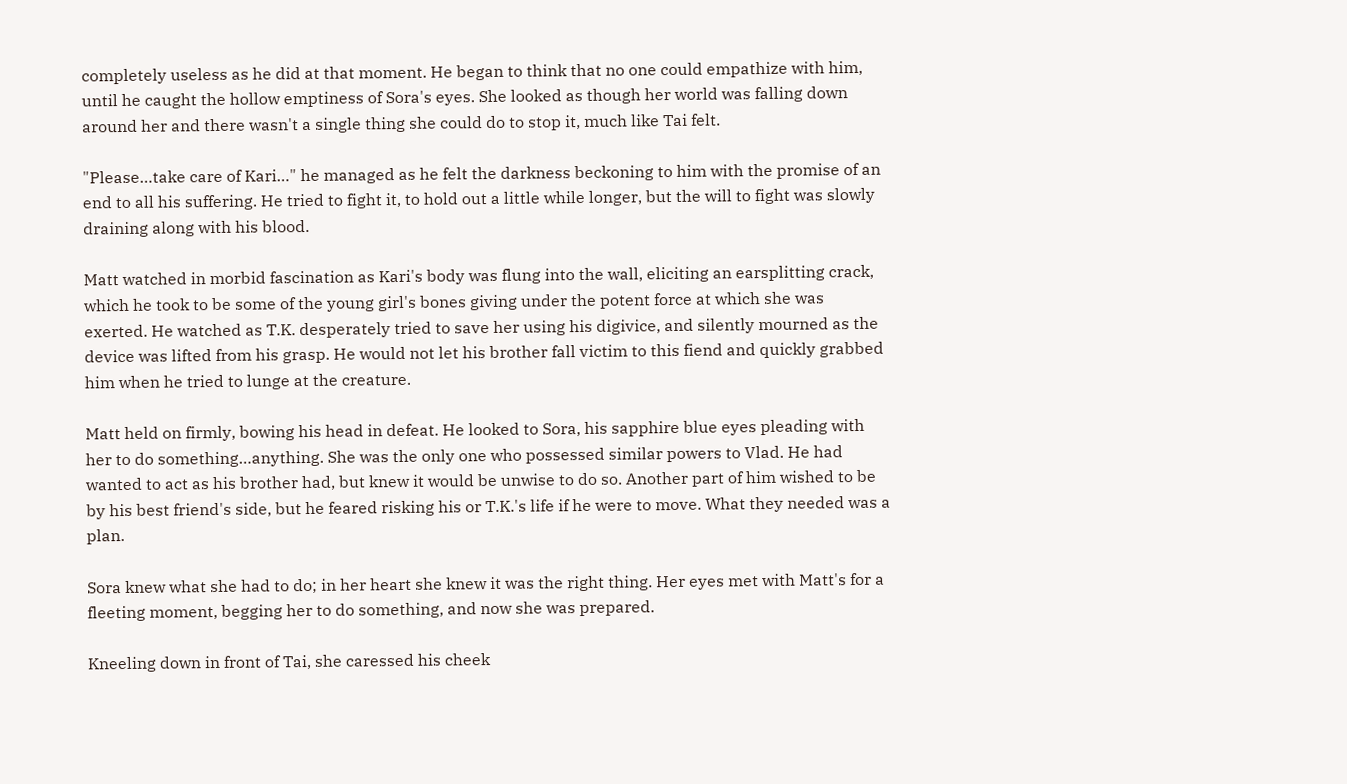completely useless as he did at that moment. He began to think that no one could empathize with him, until he caught the hollow emptiness of Sora's eyes. She looked as though her world was falling down around her and there wasn't a single thing she could do to stop it, much like Tai felt.

"Please…take care of Kari…" he managed as he felt the darkness beckoning to him with the promise of an end to all his suffering. He tried to fight it, to hold out a little while longer, but the will to fight was slowly draining along with his blood.

Matt watched in morbid fascination as Kari's body was flung into the wall, eliciting an earsplitting crack, which he took to be some of the young girl's bones giving under the potent force at which she was exerted. He watched as T.K. desperately tried to save her using his digivice, and silently mourned as the device was lifted from his grasp. He would not let his brother fall victim to this fiend and quickly grabbed him when he tried to lunge at the creature.

Matt held on firmly, bowing his head in defeat. He looked to Sora, his sapphire blue eyes pleading with her to do something…anything. She was the only one who possessed similar powers to Vlad. He had wanted to act as his brother had, but knew it would be unwise to do so. Another part of him wished to be by his best friend's side, but he feared risking his or T.K.'s life if he were to move. What they needed was a plan.

Sora knew what she had to do; in her heart she knew it was the right thing. Her eyes met with Matt's for a fleeting moment, begging her to do something, and now she was prepared.

Kneeling down in front of Tai, she caressed his cheek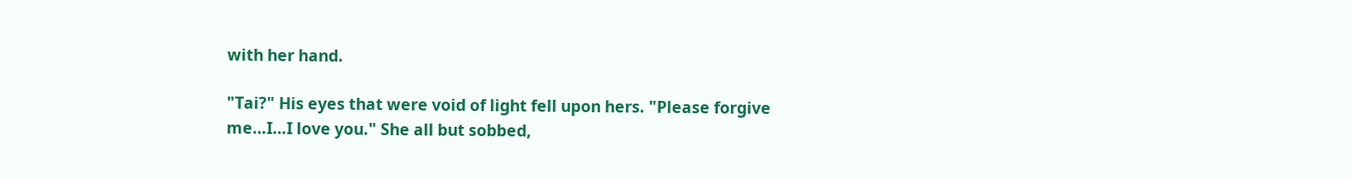with her hand.

"Tai?" His eyes that were void of light fell upon hers. "Please forgive me…I…I love you." She all but sobbed,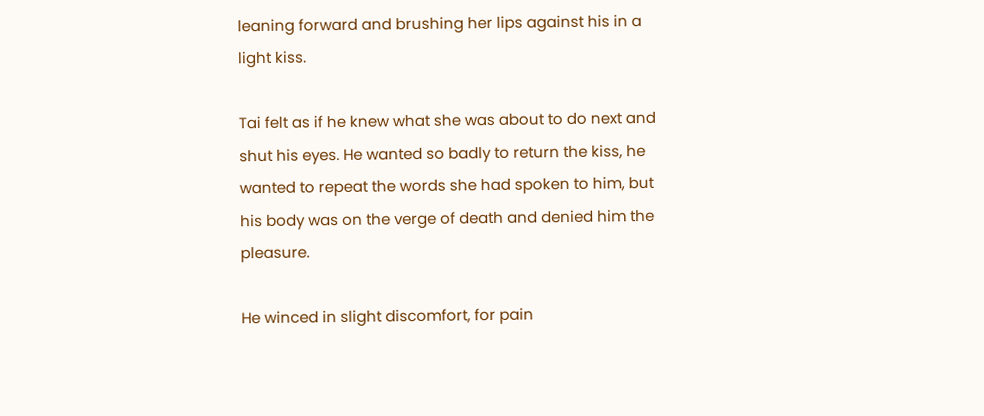leaning forward and brushing her lips against his in a light kiss.

Tai felt as if he knew what she was about to do next and shut his eyes. He wanted so badly to return the kiss, he wanted to repeat the words she had spoken to him, but his body was on the verge of death and denied him the pleasure.

He winced in slight discomfort, for pain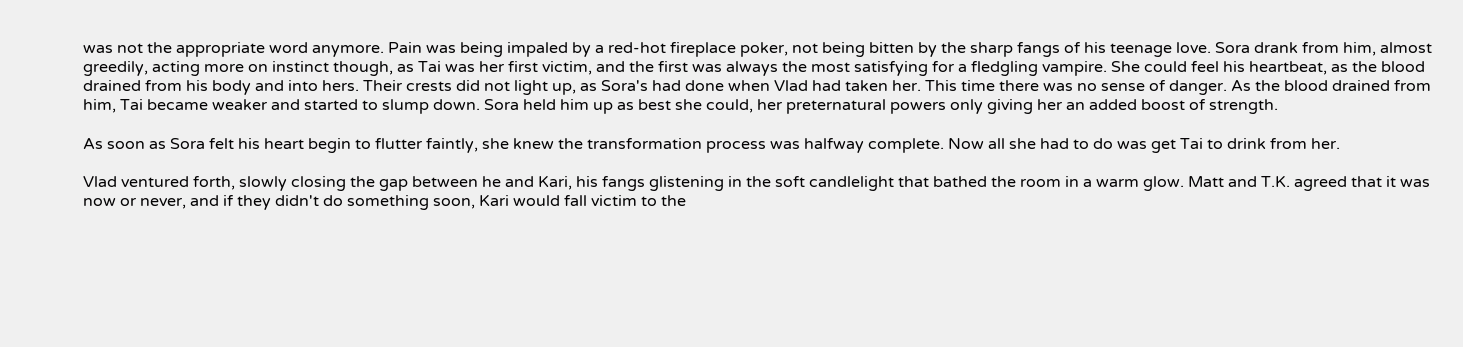was not the appropriate word anymore. Pain was being impaled by a red-hot fireplace poker, not being bitten by the sharp fangs of his teenage love. Sora drank from him, almost greedily, acting more on instinct though, as Tai was her first victim, and the first was always the most satisfying for a fledgling vampire. She could feel his heartbeat, as the blood drained from his body and into hers. Their crests did not light up, as Sora's had done when Vlad had taken her. This time there was no sense of danger. As the blood drained from him, Tai became weaker and started to slump down. Sora held him up as best she could, her preternatural powers only giving her an added boost of strength.

As soon as Sora felt his heart begin to flutter faintly, she knew the transformation process was halfway complete. Now all she had to do was get Tai to drink from her.

Vlad ventured forth, slowly closing the gap between he and Kari, his fangs glistening in the soft candlelight that bathed the room in a warm glow. Matt and T.K. agreed that it was now or never, and if they didn't do something soon, Kari would fall victim to the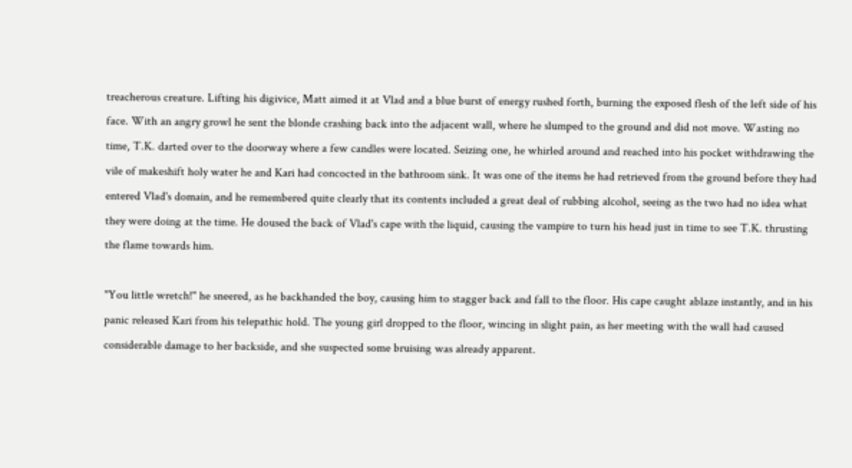treacherous creature. Lifting his digivice, Matt aimed it at Vlad and a blue burst of energy rushed forth, burning the exposed flesh of the left side of his face. With an angry growl he sent the blonde crashing back into the adjacent wall, where he slumped to the ground and did not move. Wasting no time, T.K. darted over to the doorway where a few candles were located. Seizing one, he whirled around and reached into his pocket withdrawing the vile of makeshift holy water he and Kari had concocted in the bathroom sink. It was one of the items he had retrieved from the ground before they had entered Vlad's domain, and he remembered quite clearly that its contents included a great deal of rubbing alcohol, seeing as the two had no idea what they were doing at the time. He doused the back of Vlad's cape with the liquid, causing the vampire to turn his head just in time to see T.K. thrusting the flame towards him.

"You little wretch!" he sneered, as he backhanded the boy, causing him to stagger back and fall to the floor. His cape caught ablaze instantly, and in his panic released Kari from his telepathic hold. The young girl dropped to the floor, wincing in slight pain, as her meeting with the wall had caused considerable damage to her backside, and she suspected some bruising was already apparent.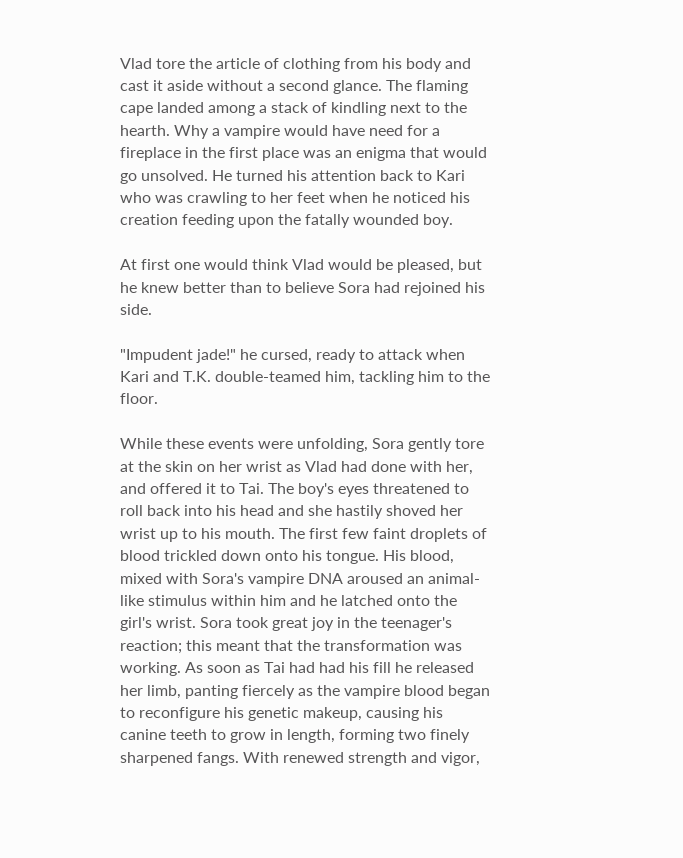Vlad tore the article of clothing from his body and cast it aside without a second glance. The flaming cape landed among a stack of kindling next to the hearth. Why a vampire would have need for a fireplace in the first place was an enigma that would go unsolved. He turned his attention back to Kari who was crawling to her feet when he noticed his creation feeding upon the fatally wounded boy.

At first one would think Vlad would be pleased, but he knew better than to believe Sora had rejoined his side.

"Impudent jade!" he cursed, ready to attack when Kari and T.K. double-teamed him, tackling him to the floor.

While these events were unfolding, Sora gently tore at the skin on her wrist as Vlad had done with her, and offered it to Tai. The boy's eyes threatened to roll back into his head and she hastily shoved her wrist up to his mouth. The first few faint droplets of blood trickled down onto his tongue. His blood, mixed with Sora's vampire DNA aroused an animal-like stimulus within him and he latched onto the girl's wrist. Sora took great joy in the teenager's reaction; this meant that the transformation was working. As soon as Tai had had his fill he released her limb, panting fiercely as the vampire blood began to reconfigure his genetic makeup, causing his canine teeth to grow in length, forming two finely sharpened fangs. With renewed strength and vigor,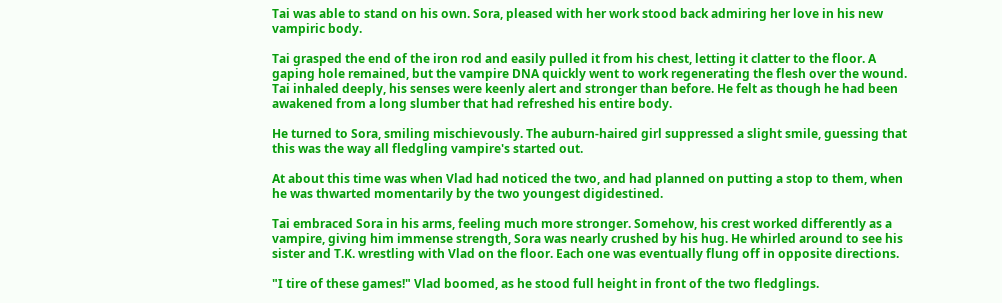Tai was able to stand on his own. Sora, pleased with her work stood back admiring her love in his new vampiric body.

Tai grasped the end of the iron rod and easily pulled it from his chest, letting it clatter to the floor. A gaping hole remained, but the vampire DNA quickly went to work regenerating the flesh over the wound. Tai inhaled deeply, his senses were keenly alert and stronger than before. He felt as though he had been awakened from a long slumber that had refreshed his entire body.

He turned to Sora, smiling mischievously. The auburn-haired girl suppressed a slight smile, guessing that this was the way all fledgling vampire's started out.

At about this time was when Vlad had noticed the two, and had planned on putting a stop to them, when he was thwarted momentarily by the two youngest digidestined.

Tai embraced Sora in his arms, feeling much more stronger. Somehow, his crest worked differently as a vampire, giving him immense strength, Sora was nearly crushed by his hug. He whirled around to see his sister and T.K. wrestling with Vlad on the floor. Each one was eventually flung off in opposite directions.

"I tire of these games!" Vlad boomed, as he stood full height in front of the two fledglings.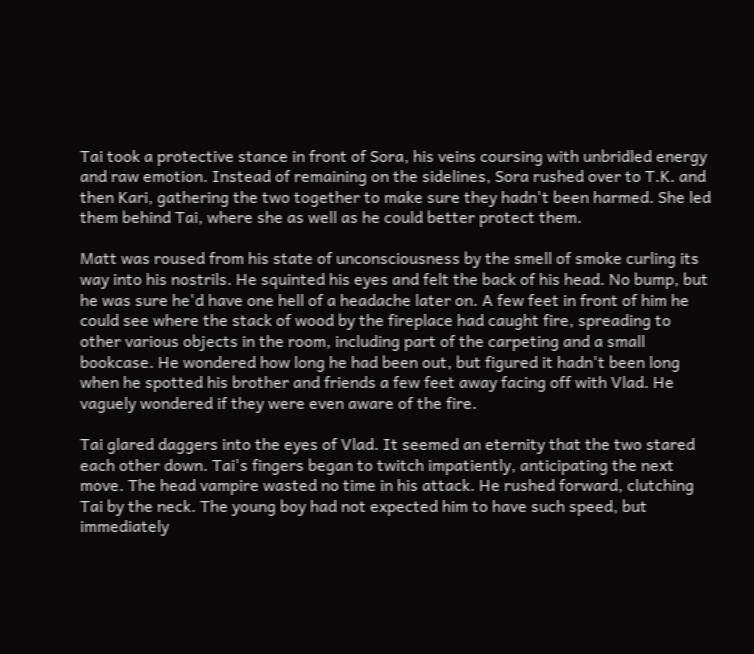Tai took a protective stance in front of Sora, his veins coursing with unbridled energy and raw emotion. Instead of remaining on the sidelines, Sora rushed over to T.K. and then Kari, gathering the two together to make sure they hadn't been harmed. She led them behind Tai, where she as well as he could better protect them.

Matt was roused from his state of unconsciousness by the smell of smoke curling its way into his nostrils. He squinted his eyes and felt the back of his head. No bump, but he was sure he'd have one hell of a headache later on. A few feet in front of him he could see where the stack of wood by the fireplace had caught fire, spreading to other various objects in the room, including part of the carpeting and a small bookcase. He wondered how long he had been out, but figured it hadn't been long when he spotted his brother and friends a few feet away facing off with Vlad. He vaguely wondered if they were even aware of the fire.

Tai glared daggers into the eyes of Vlad. It seemed an eternity that the two stared each other down. Tai's fingers began to twitch impatiently, anticipating the next move. The head vampire wasted no time in his attack. He rushed forward, clutching Tai by the neck. The young boy had not expected him to have such speed, but immediately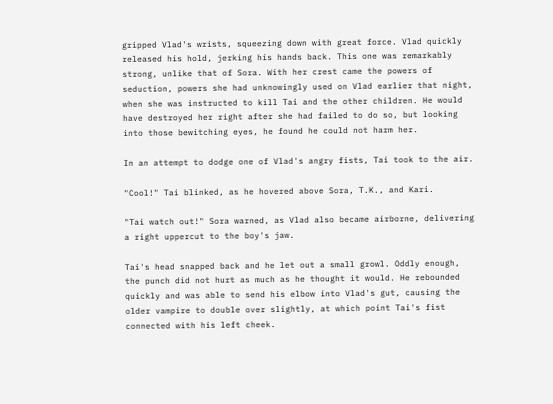gripped Vlad's wrists, squeezing down with great force. Vlad quickly released his hold, jerking his hands back. This one was remarkably strong, unlike that of Sora. With her crest came the powers of seduction, powers she had unknowingly used on Vlad earlier that night, when she was instructed to kill Tai and the other children. He would have destroyed her right after she had failed to do so, but looking into those bewitching eyes, he found he could not harm her.

In an attempt to dodge one of Vlad's angry fists, Tai took to the air.

"Cool!" Tai blinked, as he hovered above Sora, T.K., and Kari.

"Tai watch out!" Sora warned, as Vlad also became airborne, delivering a right uppercut to the boy's jaw.

Tai's head snapped back and he let out a small growl. Oddly enough, the punch did not hurt as much as he thought it would. He rebounded quickly and was able to send his elbow into Vlad's gut, causing the older vampire to double over slightly, at which point Tai's fist connected with his left cheek.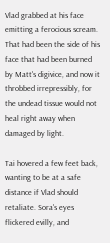Vlad grabbed at his face emitting a ferocious scream. That had been the side of his face that had been burned by Matt's digivice, and now it throbbed irrepressibly, for the undead tissue would not heal right away when damaged by light.

Tai hovered a few feet back, wanting to be at a safe distance if Vlad should retaliate. Sora's eyes flickered evilly, and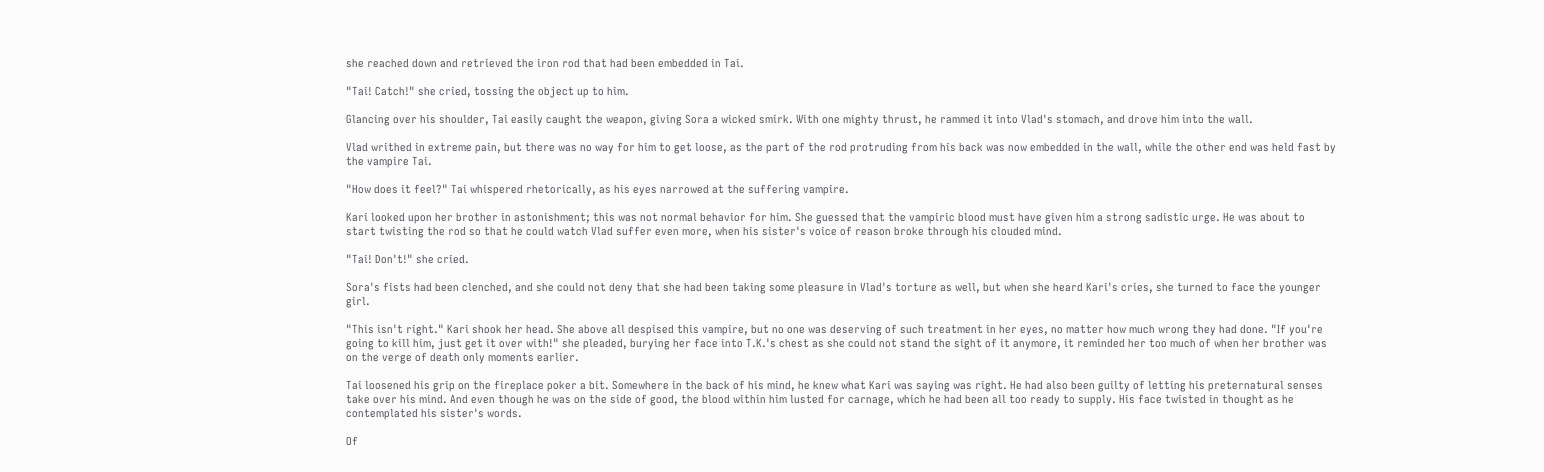she reached down and retrieved the iron rod that had been embedded in Tai.

"Tai! Catch!" she cried, tossing the object up to him.

Glancing over his shoulder, Tai easily caught the weapon, giving Sora a wicked smirk. With one mighty thrust, he rammed it into Vlad's stomach, and drove him into the wall.

Vlad writhed in extreme pain, but there was no way for him to get loose, as the part of the rod protruding from his back was now embedded in the wall, while the other end was held fast by the vampire Tai.

"How does it feel?" Tai whispered rhetorically, as his eyes narrowed at the suffering vampire.

Kari looked upon her brother in astonishment; this was not normal behavior for him. She guessed that the vampiric blood must have given him a strong sadistic urge. He was about to start twisting the rod so that he could watch Vlad suffer even more, when his sister's voice of reason broke through his clouded mind.

"Tai! Don't!" she cried.

Sora's fists had been clenched, and she could not deny that she had been taking some pleasure in Vlad's torture as well, but when she heard Kari's cries, she turned to face the younger girl.

"This isn't right." Kari shook her head. She above all despised this vampire, but no one was deserving of such treatment in her eyes, no matter how much wrong they had done. "If you're going to kill him, just get it over with!" she pleaded, burying her face into T.K.'s chest as she could not stand the sight of it anymore, it reminded her too much of when her brother was on the verge of death only moments earlier.

Tai loosened his grip on the fireplace poker a bit. Somewhere in the back of his mind, he knew what Kari was saying was right. He had also been guilty of letting his preternatural senses take over his mind. And even though he was on the side of good, the blood within him lusted for carnage, which he had been all too ready to supply. His face twisted in thought as he contemplated his sister's words.

Of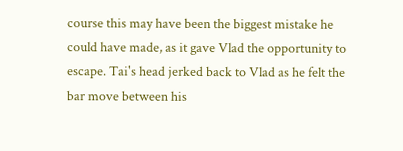course this may have been the biggest mistake he could have made, as it gave Vlad the opportunity to escape. Tai's head jerked back to Vlad as he felt the bar move between his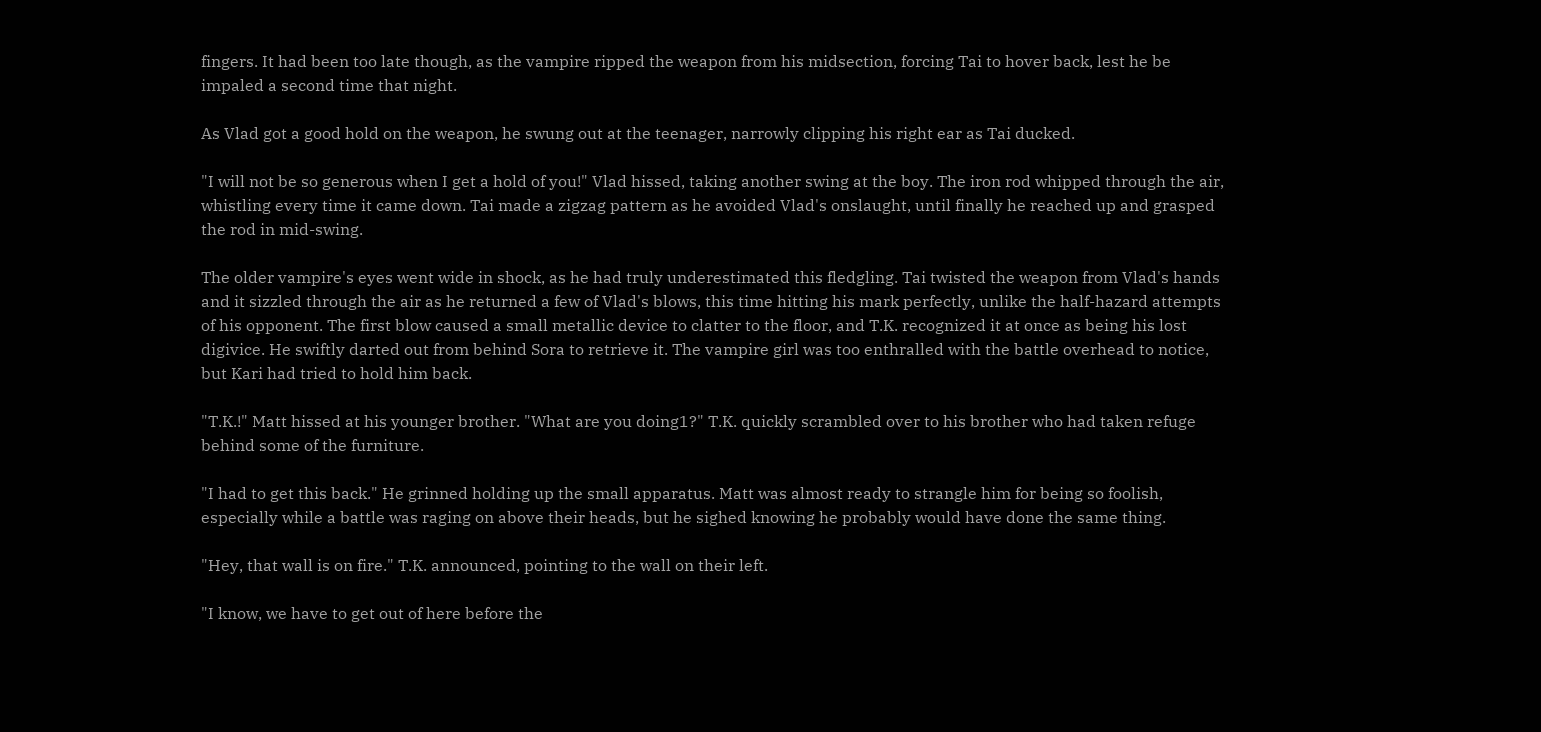fingers. It had been too late though, as the vampire ripped the weapon from his midsection, forcing Tai to hover back, lest he be impaled a second time that night.

As Vlad got a good hold on the weapon, he swung out at the teenager, narrowly clipping his right ear as Tai ducked.

"I will not be so generous when I get a hold of you!" Vlad hissed, taking another swing at the boy. The iron rod whipped through the air, whistling every time it came down. Tai made a zigzag pattern as he avoided Vlad's onslaught, until finally he reached up and grasped the rod in mid-swing.

The older vampire's eyes went wide in shock, as he had truly underestimated this fledgling. Tai twisted the weapon from Vlad's hands and it sizzled through the air as he returned a few of Vlad's blows, this time hitting his mark perfectly, unlike the half-hazard attempts of his opponent. The first blow caused a small metallic device to clatter to the floor, and T.K. recognized it at once as being his lost digivice. He swiftly darted out from behind Sora to retrieve it. The vampire girl was too enthralled with the battle overhead to notice, but Kari had tried to hold him back.

"T.K.!" Matt hissed at his younger brother. "What are you doing1?" T.K. quickly scrambled over to his brother who had taken refuge behind some of the furniture.

"I had to get this back." He grinned holding up the small apparatus. Matt was almost ready to strangle him for being so foolish, especially while a battle was raging on above their heads, but he sighed knowing he probably would have done the same thing.

"Hey, that wall is on fire." T.K. announced, pointing to the wall on their left.

"I know, we have to get out of here before the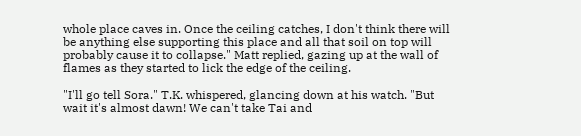whole place caves in. Once the ceiling catches, I don't think there will be anything else supporting this place and all that soil on top will probably cause it to collapse." Matt replied, gazing up at the wall of flames as they started to lick the edge of the ceiling.

"I'll go tell Sora." T.K. whispered, glancing down at his watch. "But wait it's almost dawn! We can't take Tai and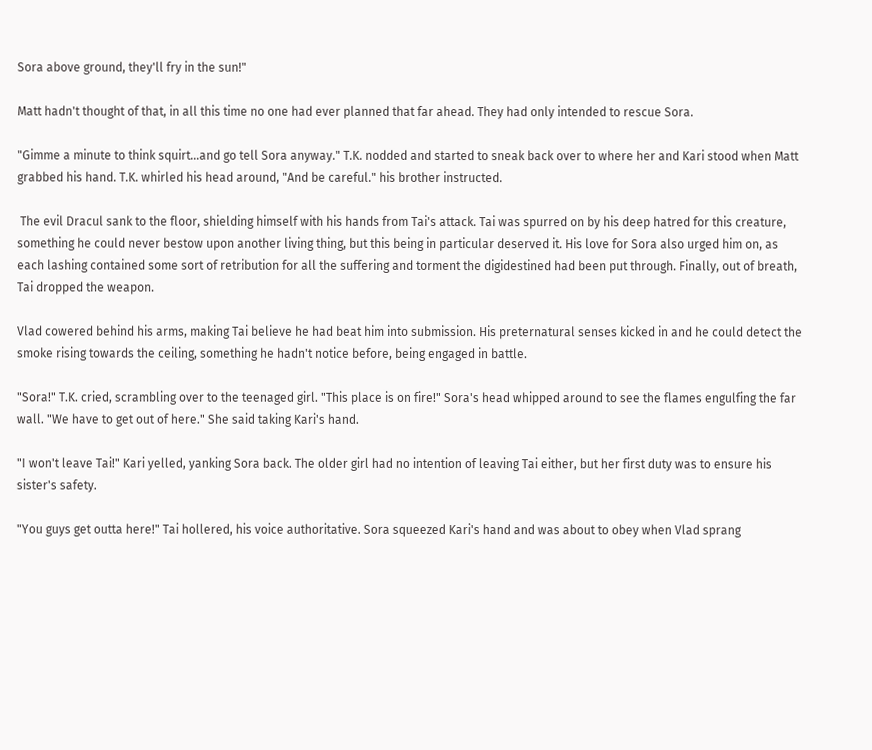Sora above ground, they'll fry in the sun!"

Matt hadn't thought of that, in all this time no one had ever planned that far ahead. They had only intended to rescue Sora.

"Gimme a minute to think squirt…and go tell Sora anyway." T.K. nodded and started to sneak back over to where her and Kari stood when Matt grabbed his hand. T.K. whirled his head around, "And be careful." his brother instructed.

 The evil Dracul sank to the floor, shielding himself with his hands from Tai's attack. Tai was spurred on by his deep hatred for this creature, something he could never bestow upon another living thing, but this being in particular deserved it. His love for Sora also urged him on, as each lashing contained some sort of retribution for all the suffering and torment the digidestined had been put through. Finally, out of breath, Tai dropped the weapon.

Vlad cowered behind his arms, making Tai believe he had beat him into submission. His preternatural senses kicked in and he could detect the smoke rising towards the ceiling, something he hadn't notice before, being engaged in battle.

"Sora!" T.K. cried, scrambling over to the teenaged girl. "This place is on fire!" Sora's head whipped around to see the flames engulfing the far wall. "We have to get out of here." She said taking Kari's hand.

"I won't leave Tai!" Kari yelled, yanking Sora back. The older girl had no intention of leaving Tai either, but her first duty was to ensure his sister's safety.

"You guys get outta here!" Tai hollered, his voice authoritative. Sora squeezed Kari's hand and was about to obey when Vlad sprang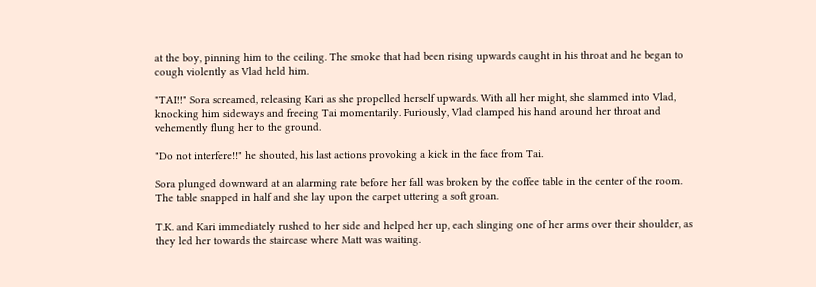at the boy, pinning him to the ceiling. The smoke that had been rising upwards caught in his throat and he began to cough violently as Vlad held him.

"TAI!!" Sora screamed, releasing Kari as she propelled herself upwards. With all her might, she slammed into Vlad, knocking him sideways and freeing Tai momentarily. Furiously, Vlad clamped his hand around her throat and vehemently flung her to the ground.

"Do not interfere!!" he shouted, his last actions provoking a kick in the face from Tai.

Sora plunged downward at an alarming rate before her fall was broken by the coffee table in the center of the room. The table snapped in half and she lay upon the carpet uttering a soft groan.

T.K. and Kari immediately rushed to her side and helped her up, each slinging one of her arms over their shoulder, as they led her towards the staircase where Matt was waiting.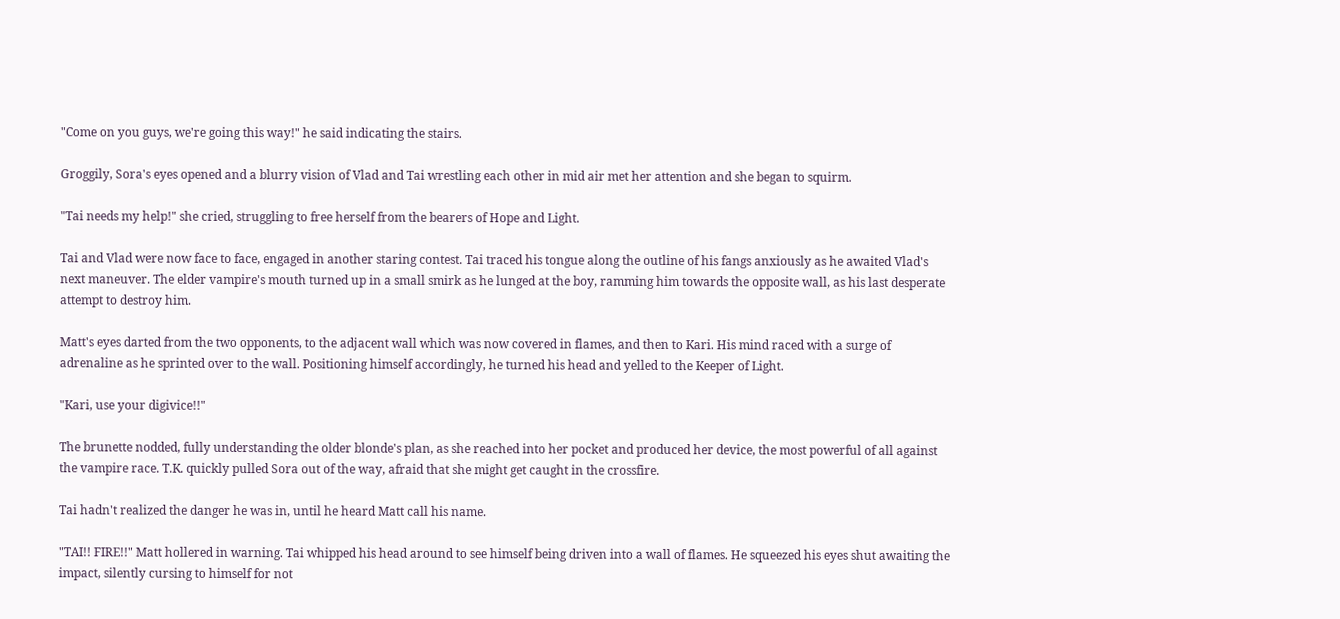"Come on you guys, we're going this way!" he said indicating the stairs.

Groggily, Sora's eyes opened and a blurry vision of Vlad and Tai wrestling each other in mid air met her attention and she began to squirm.

"Tai needs my help!" she cried, struggling to free herself from the bearers of Hope and Light.

Tai and Vlad were now face to face, engaged in another staring contest. Tai traced his tongue along the outline of his fangs anxiously as he awaited Vlad's next maneuver. The elder vampire's mouth turned up in a small smirk as he lunged at the boy, ramming him towards the opposite wall, as his last desperate attempt to destroy him.

Matt's eyes darted from the two opponents, to the adjacent wall which was now covered in flames, and then to Kari. His mind raced with a surge of adrenaline as he sprinted over to the wall. Positioning himself accordingly, he turned his head and yelled to the Keeper of Light.

"Kari, use your digivice!!"

The brunette nodded, fully understanding the older blonde's plan, as she reached into her pocket and produced her device, the most powerful of all against the vampire race. T.K. quickly pulled Sora out of the way, afraid that she might get caught in the crossfire.

Tai hadn't realized the danger he was in, until he heard Matt call his name.

"TAI!! FIRE!!" Matt hollered in warning. Tai whipped his head around to see himself being driven into a wall of flames. He squeezed his eyes shut awaiting the impact, silently cursing to himself for not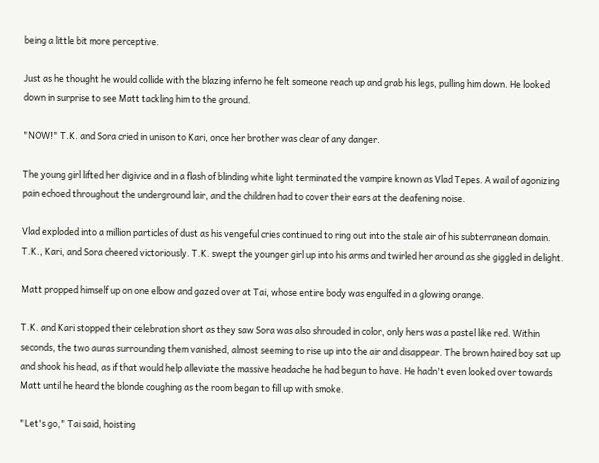being a little bit more perceptive.

Just as he thought he would collide with the blazing inferno he felt someone reach up and grab his legs, pulling him down. He looked down in surprise to see Matt tackling him to the ground.

"NOW!" T.K. and Sora cried in unison to Kari, once her brother was clear of any danger.

The young girl lifted her digivice and in a flash of blinding white light terminated the vampire known as Vlad Tepes. A wail of agonizing pain echoed throughout the underground lair, and the children had to cover their ears at the deafening noise.

Vlad exploded into a million particles of dust as his vengeful cries continued to ring out into the stale air of his subterranean domain. T.K., Kari, and Sora cheered victoriously. T.K. swept the younger girl up into his arms and twirled her around as she giggled in delight.

Matt propped himself up on one elbow and gazed over at Tai, whose entire body was engulfed in a glowing orange.

T.K. and Kari stopped their celebration short as they saw Sora was also shrouded in color, only hers was a pastel like red. Within seconds, the two auras surrounding them vanished, almost seeming to rise up into the air and disappear. The brown haired boy sat up and shook his head, as if that would help alleviate the massive headache he had begun to have. He hadn't even looked over towards Matt until he heard the blonde coughing as the room began to fill up with smoke.

"Let's go," Tai said, hoisting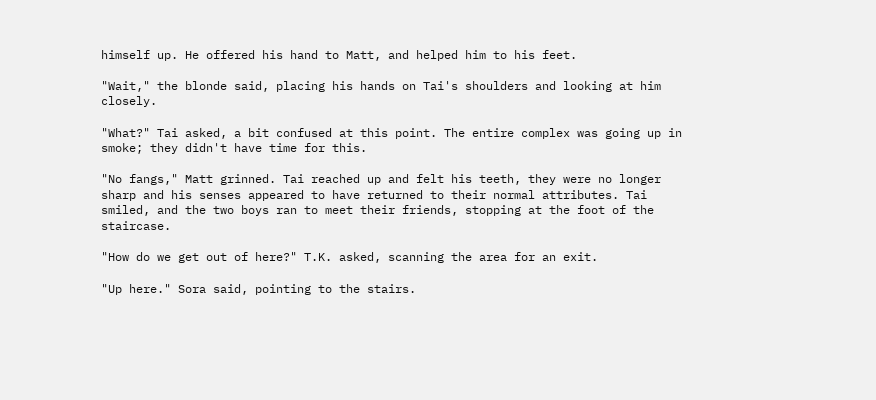himself up. He offered his hand to Matt, and helped him to his feet.

"Wait," the blonde said, placing his hands on Tai's shoulders and looking at him closely.

"What?" Tai asked, a bit confused at this point. The entire complex was going up in smoke; they didn't have time for this.

"No fangs," Matt grinned. Tai reached up and felt his teeth, they were no longer sharp and his senses appeared to have returned to their normal attributes. Tai smiled, and the two boys ran to meet their friends, stopping at the foot of the staircase.

"How do we get out of here?" T.K. asked, scanning the area for an exit.

"Up here." Sora said, pointing to the stairs.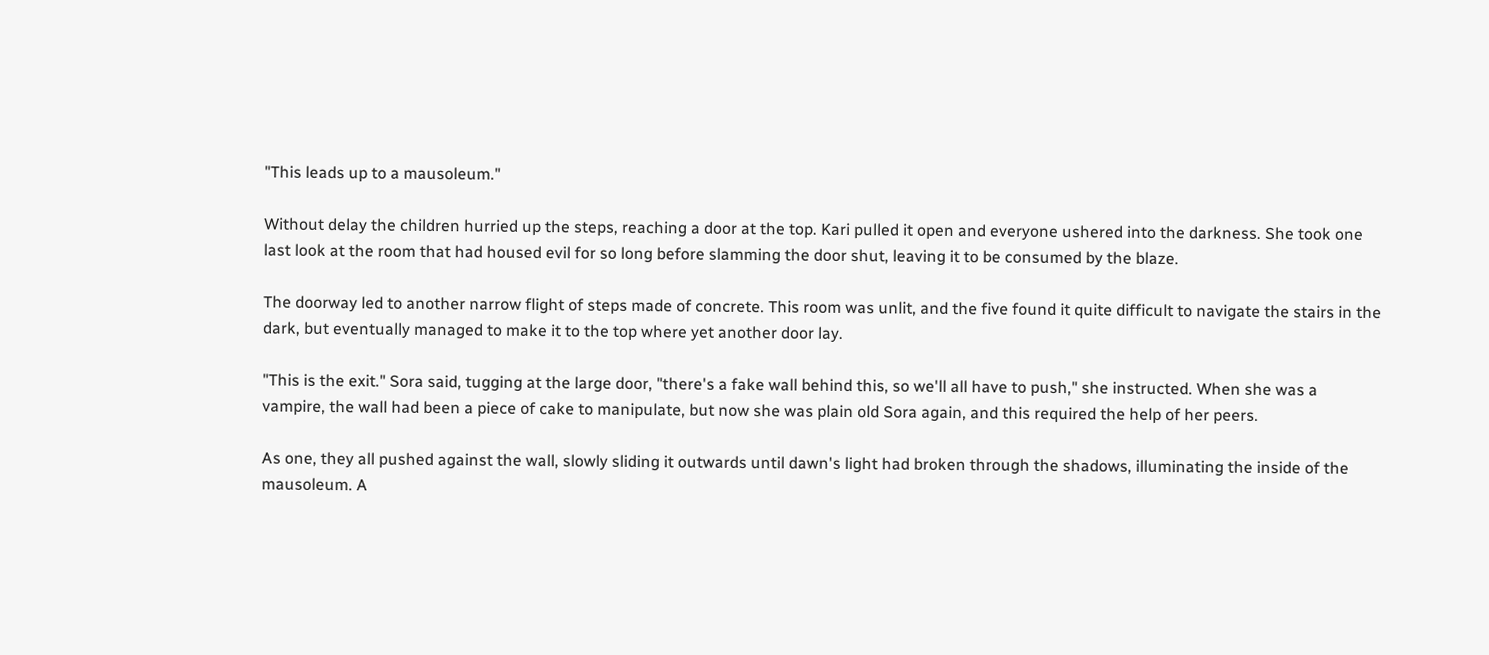"This leads up to a mausoleum."

Without delay the children hurried up the steps, reaching a door at the top. Kari pulled it open and everyone ushered into the darkness. She took one last look at the room that had housed evil for so long before slamming the door shut, leaving it to be consumed by the blaze.

The doorway led to another narrow flight of steps made of concrete. This room was unlit, and the five found it quite difficult to navigate the stairs in the dark, but eventually managed to make it to the top where yet another door lay.

"This is the exit." Sora said, tugging at the large door, "there's a fake wall behind this, so we'll all have to push," she instructed. When she was a vampire, the wall had been a piece of cake to manipulate, but now she was plain old Sora again, and this required the help of her peers.

As one, they all pushed against the wall, slowly sliding it outwards until dawn's light had broken through the shadows, illuminating the inside of the mausoleum. A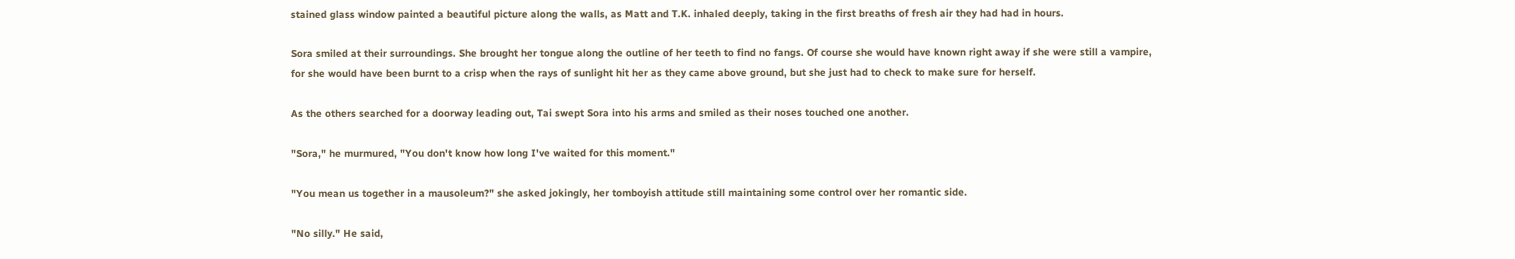stained glass window painted a beautiful picture along the walls, as Matt and T.K. inhaled deeply, taking in the first breaths of fresh air they had had in hours.

Sora smiled at their surroundings. She brought her tongue along the outline of her teeth to find no fangs. Of course she would have known right away if she were still a vampire, for she would have been burnt to a crisp when the rays of sunlight hit her as they came above ground, but she just had to check to make sure for herself.

As the others searched for a doorway leading out, Tai swept Sora into his arms and smiled as their noses touched one another.

"Sora," he murmured, "You don't know how long I've waited for this moment."

"You mean us together in a mausoleum?" she asked jokingly, her tomboyish attitude still maintaining some control over her romantic side.

"No silly." He said,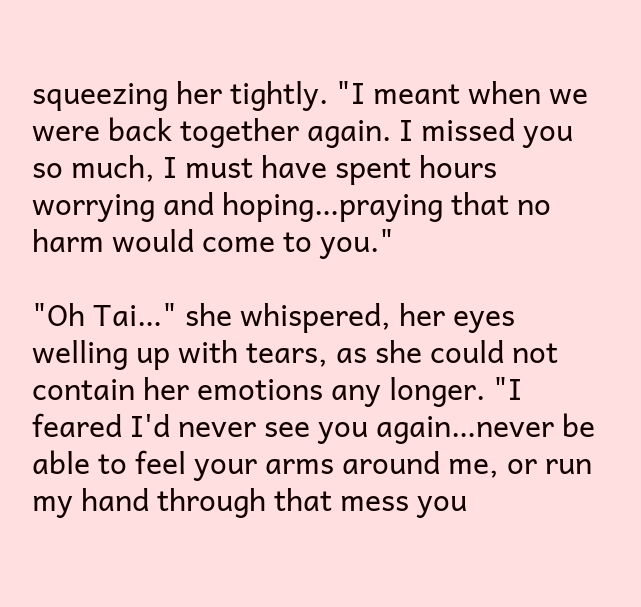squeezing her tightly. "I meant when we were back together again. I missed you so much, I must have spent hours worrying and hoping…praying that no harm would come to you."

"Oh Tai…" she whispered, her eyes welling up with tears, as she could not contain her emotions any longer. "I feared I'd never see you again…never be able to feel your arms around me, or run my hand through that mess you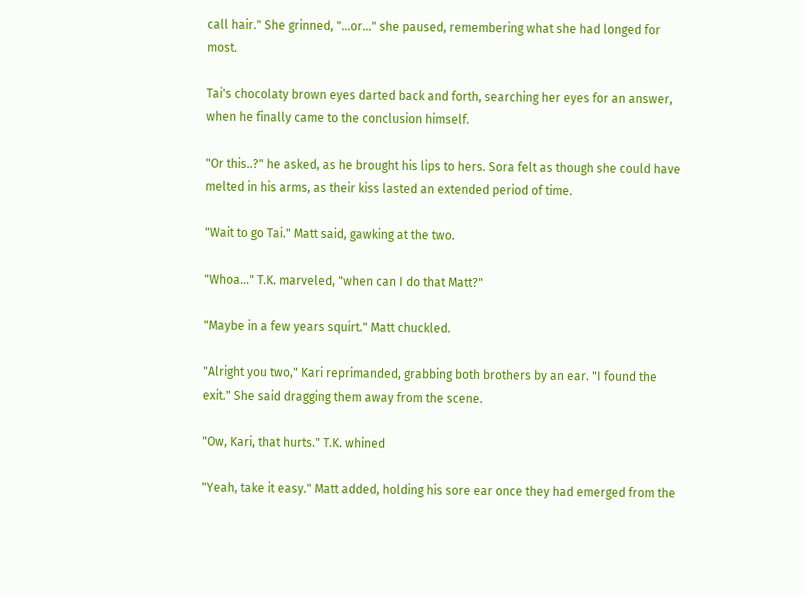call hair." She grinned, "…or…" she paused, remembering what she had longed for most.

Tai's chocolaty brown eyes darted back and forth, searching her eyes for an answer, when he finally came to the conclusion himself.

"Or this..?" he asked, as he brought his lips to hers. Sora felt as though she could have melted in his arms, as their kiss lasted an extended period of time.

"Wait to go Tai." Matt said, gawking at the two.

"Whoa…" T.K. marveled, "when can I do that Matt?"

"Maybe in a few years squirt." Matt chuckled.

"Alright you two," Kari reprimanded, grabbing both brothers by an ear. "I found the exit." She said dragging them away from the scene.

"Ow, Kari, that hurts." T.K. whined

"Yeah, take it easy." Matt added, holding his sore ear once they had emerged from the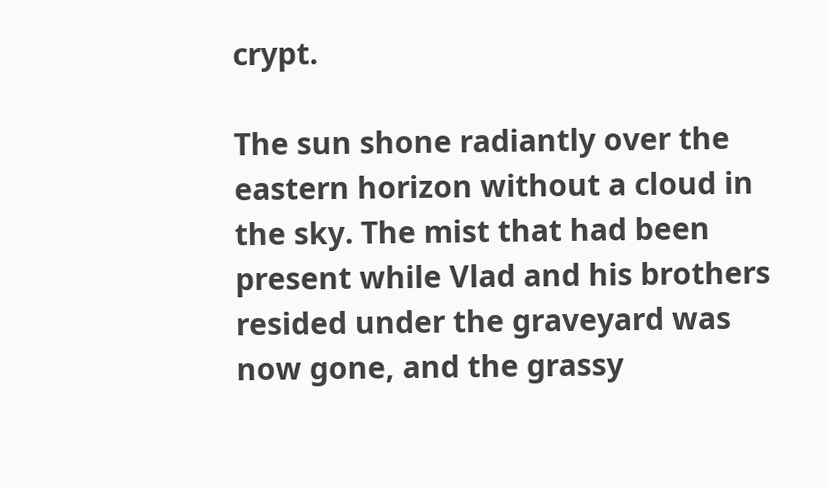crypt.

The sun shone radiantly over the eastern horizon without a cloud in the sky. The mist that had been present while Vlad and his brothers resided under the graveyard was now gone, and the grassy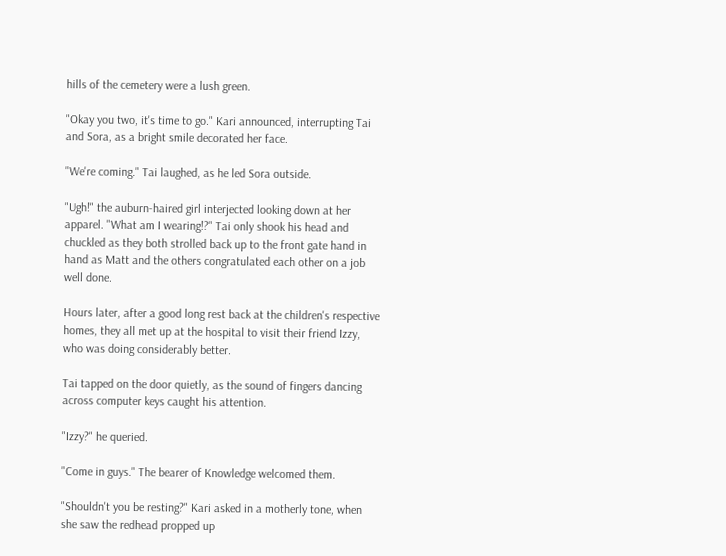hills of the cemetery were a lush green.

"Okay you two, it's time to go." Kari announced, interrupting Tai and Sora, as a bright smile decorated her face.

"We're coming." Tai laughed, as he led Sora outside.

"Ugh!" the auburn-haired girl interjected looking down at her apparel. "What am I wearing!?" Tai only shook his head and chuckled as they both strolled back up to the front gate hand in hand as Matt and the others congratulated each other on a job well done.

Hours later, after a good long rest back at the children's respective homes, they all met up at the hospital to visit their friend Izzy, who was doing considerably better.

Tai tapped on the door quietly, as the sound of fingers dancing across computer keys caught his attention.

"Izzy?" he queried.

"Come in guys." The bearer of Knowledge welcomed them.

"Shouldn't you be resting?" Kari asked in a motherly tone, when she saw the redhead propped up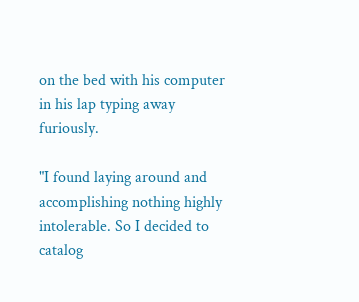on the bed with his computer in his lap typing away furiously.

"I found laying around and accomplishing nothing highly intolerable. So I decided to catalog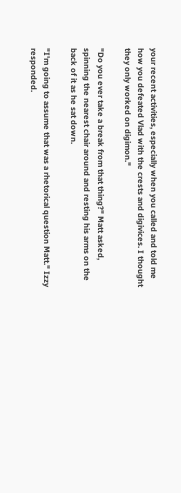your recent activities, especially when you called and told me how you defeated Vlad with the crests and digivices. I thought they only worked on digimon."

"Do you ever take a break from that thing?" Matt asked, spinning the nearest chair around and resting his arms on the back of it as he sat down.

"I'm going to assume that was a rhetorical question Matt." Izzy responded.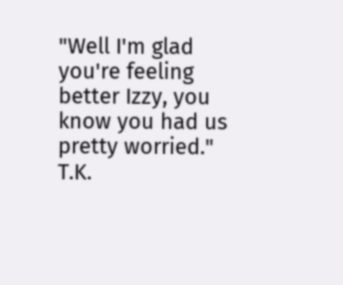"Well I'm glad you're feeling better Izzy, you know you had us pretty worried." T.K.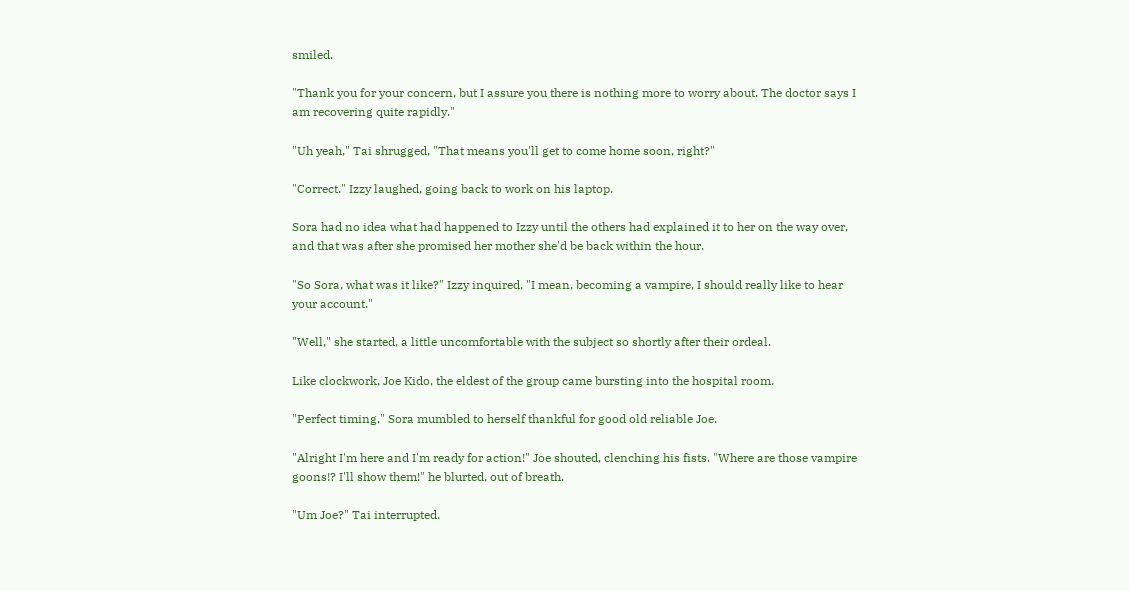smiled.

"Thank you for your concern, but I assure you there is nothing more to worry about. The doctor says I am recovering quite rapidly."

"Uh yeah," Tai shrugged, "That means you'll get to come home soon, right?"

"Correct." Izzy laughed, going back to work on his laptop.

Sora had no idea what had happened to Izzy until the others had explained it to her on the way over, and that was after she promised her mother she'd be back within the hour.

"So Sora, what was it like?" Izzy inquired, "I mean, becoming a vampire, I should really like to hear your account."

"Well," she started, a little uncomfortable with the subject so shortly after their ordeal.

Like clockwork, Joe Kido, the eldest of the group came bursting into the hospital room.

"Perfect timing," Sora mumbled to herself thankful for good old reliable Joe.

"Alright I'm here and I'm ready for action!" Joe shouted, clenching his fists. "Where are those vampire goons!? I'll show them!" he blurted, out of breath.

"Um Joe?" Tai interrupted.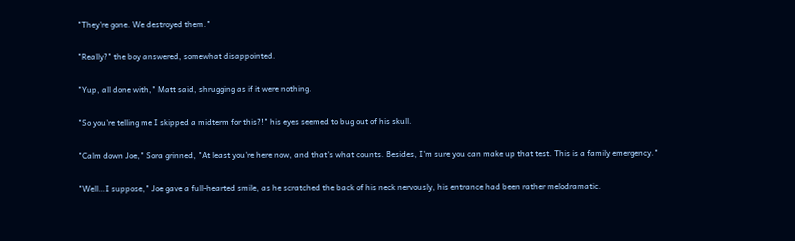"They're gone. We destroyed them."

"Really?" the boy answered, somewhat disappointed.

"Yup, all done with," Matt said, shrugging as if it were nothing.

"So you're telling me I skipped a midterm for this?!" his eyes seemed to bug out of his skull.

"Calm down Joe," Sora grinned, "At least you're here now, and that's what counts. Besides, I'm sure you can make up that test. This is a family emergency."

"Well…I suppose," Joe gave a full-hearted smile, as he scratched the back of his neck nervously, his entrance had been rather melodramatic.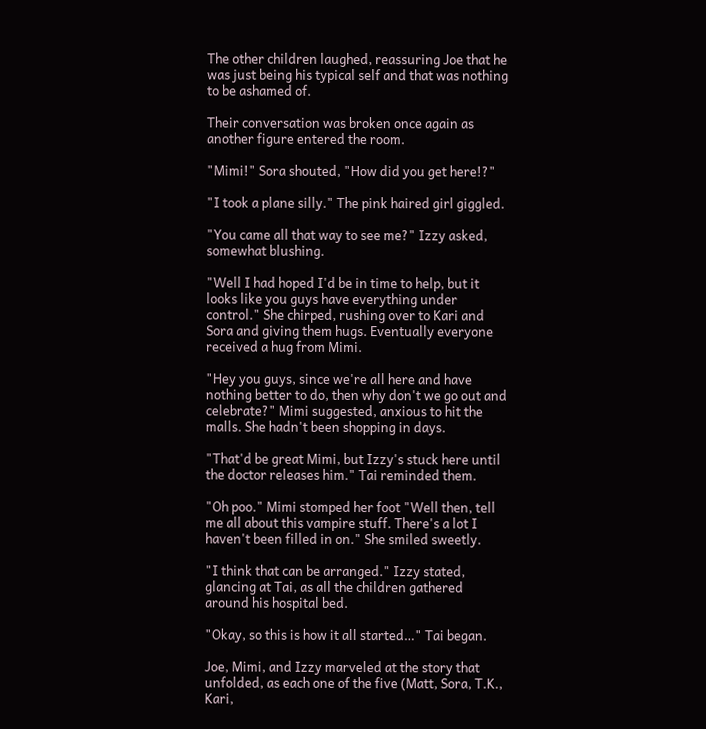The other children laughed, reassuring Joe that he was just being his typical self and that was nothing to be ashamed of.

Their conversation was broken once again as another figure entered the room.

"Mimi!" Sora shouted, "How did you get here!?"

"I took a plane silly." The pink haired girl giggled.

"You came all that way to see me?" Izzy asked, somewhat blushing.

"Well I had hoped I'd be in time to help, but it looks like you guys have everything under control." She chirped, rushing over to Kari and Sora and giving them hugs. Eventually everyone received a hug from Mimi.

"Hey you guys, since we're all here and have nothing better to do, then why don't we go out and celebrate?" Mimi suggested, anxious to hit the malls. She hadn't been shopping in days.

"That'd be great Mimi, but Izzy's stuck here until the doctor releases him." Tai reminded them.

"Oh poo." Mimi stomped her foot "Well then, tell me all about this vampire stuff. There's a lot I haven't been filled in on." She smiled sweetly.

"I think that can be arranged." Izzy stated, glancing at Tai, as all the children gathered around his hospital bed.

"Okay, so this is how it all started…" Tai began.

Joe, Mimi, and Izzy marveled at the story that unfolded, as each one of the five (Matt, Sora, T.K., Kari,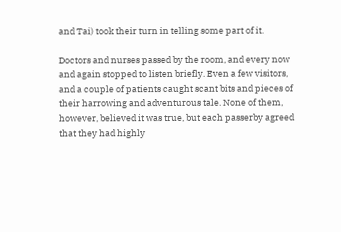and Tai) took their turn in telling some part of it.

Doctors and nurses passed by the room, and every now and again stopped to listen briefly. Even a few visitors, and a couple of patients caught scant bits and pieces of their harrowing and adventurous tale. None of them, however, believed it was true, but each passerby agreed that they had highly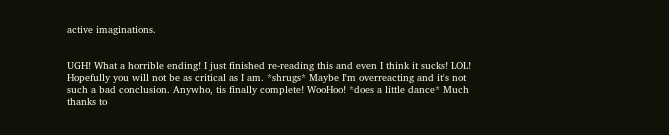active imaginations.


UGH! What a horrible ending! I just finished re-reading this and even I think it sucks! LOL! Hopefully you will not be as critical as I am. *shrugs* Maybe I'm overreacting and it's not such a bad conclusion. Anywho, tis finally complete! WooHoo! *does a little dance* Much thanks to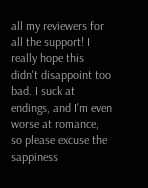all my reviewers for all the support! I really hope this didn't disappoint too bad. I suck at endings, and I'm even worse at romance, so please excuse the sappiness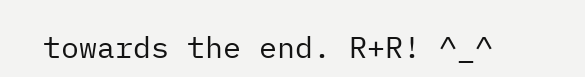towards the end. R+R! ^_^